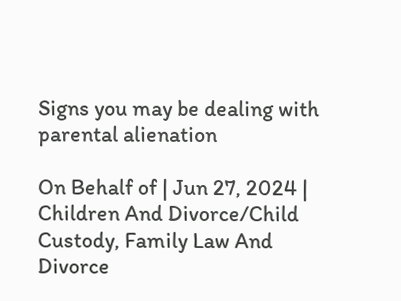Signs you may be dealing with parental alienation

On Behalf of | Jun 27, 2024 | Children And Divorce/Child Custody, Family Law And Divorce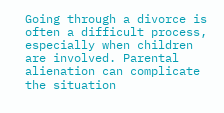Going through a divorce is often a difficult process, especially when children are involved. Parental alienation can complicate the situation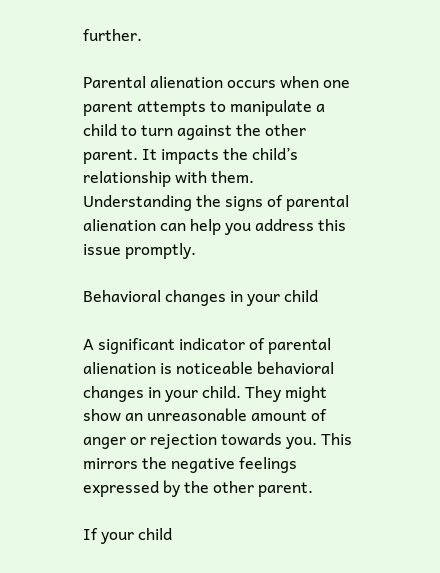further.

Parental alienation occurs when one parent attempts to manipulate a child to turn against the other parent. It impacts the child’s relationship with them. Understanding the signs of parental alienation can help you address this issue promptly.

Behavioral changes in your child

A significant indicator of parental alienation is noticeable behavioral changes in your child. They might show an unreasonable amount of anger or rejection towards you. This mirrors the negative feelings expressed by the other parent.

If your child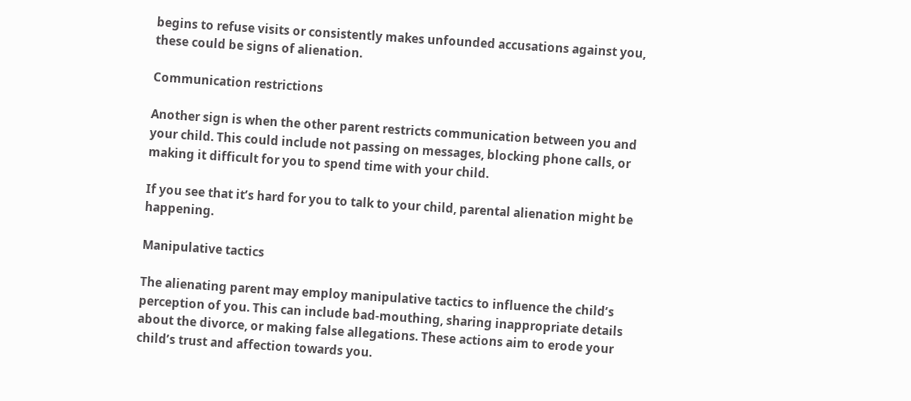begins to refuse visits or consistently makes unfounded accusations against you, these could be signs of alienation.

Communication restrictions

Another sign is when the other parent restricts communication between you and your child. This could include not passing on messages, blocking phone calls, or making it difficult for you to spend time with your child.

If you see that it’s hard for you to talk to your child, parental alienation might be happening.

Manipulative tactics

The alienating parent may employ manipulative tactics to influence the child’s perception of you. This can include bad-mouthing, sharing inappropriate details about the divorce, or making false allegations. These actions aim to erode your child’s trust and affection towards you.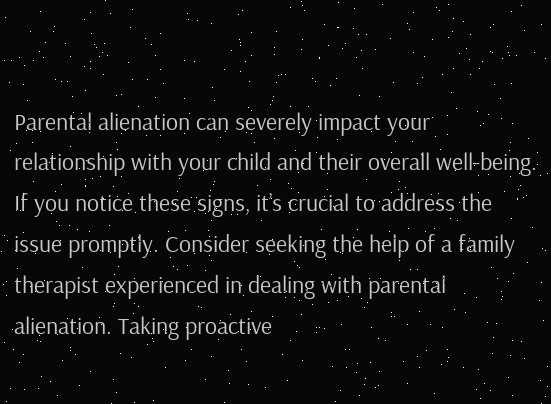Parental alienation can severely impact your relationship with your child and their overall well-being. If you notice these signs, it’s crucial to address the issue promptly. Consider seeking the help of a family therapist experienced in dealing with parental alienation. Taking proactive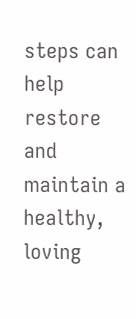steps can help restore and maintain a healthy, loving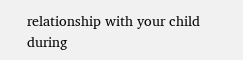relationship with your child during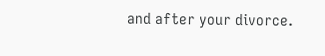and after your divorce.